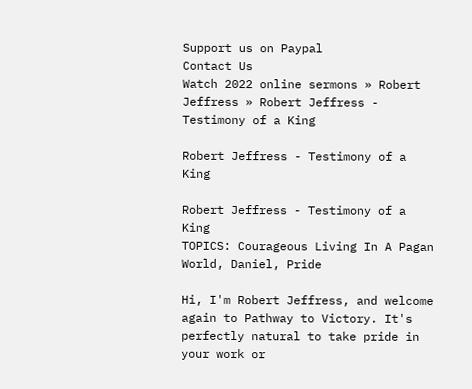Support us on Paypal
Contact Us
Watch 2022 online sermons » Robert Jeffress » Robert Jeffress - Testimony of a King

Robert Jeffress - Testimony of a King

Robert Jeffress - Testimony of a King
TOPICS: Courageous Living In A Pagan World, Daniel, Pride

Hi, I'm Robert Jeffress, and welcome again to Pathway to Victory. It's perfectly natural to take pride in your work or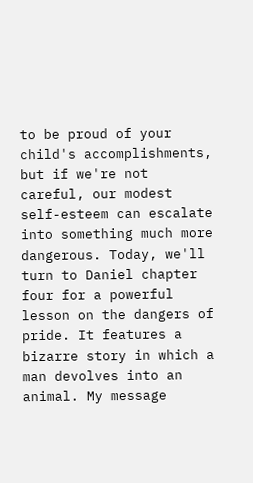to be proud of your child's accomplishments, but if we're not careful, our modest self-esteem can escalate into something much more dangerous. Today, we'll turn to Daniel chapter four for a powerful lesson on the dangers of pride. It features a bizarre story in which a man devolves into an animal. My message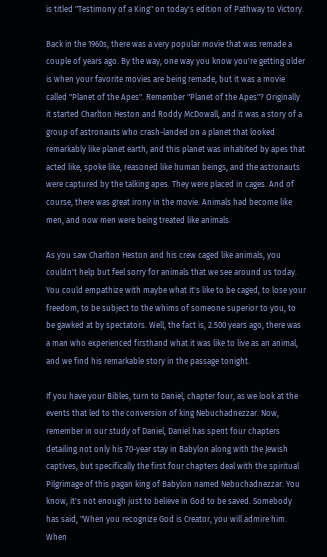is titled "Testimony of a King" on today's edition of Pathway to Victory.

Back in the 1960s, there was a very popular movie that was remade a couple of years ago. By the way, one way you know you're getting older is when your favorite movies are being remade, but it was a movie called "Planet of the Apes". Remember "Planet of the Apes"? Originally it started Charlton Heston and Roddy McDowall, and it was a story of a group of astronauts who crash-landed on a planet that looked remarkably like planet earth, and this planet was inhabited by apes that acted like, spoke like, reasoned like human beings, and the astronauts were captured by the talking apes. They were placed in cages. And of course, there was great irony in the movie. Animals had become like men, and now men were being treated like animals.

As you saw Charlton Heston and his crew caged like animals, you couldn't help but feel sorry for animals that we see around us today. You could empathize with maybe what it's like to be caged, to lose your freedom, to be subject to the whims of someone superior to you, to be gawked at by spectators. Well, the fact is, 2.500 years ago, there was a man who experienced firsthand what it was like to live as an animal, and we find his remarkable story in the passage tonight.

If you have your Bibles, turn to Daniel, chapter four, as we look at the events that led to the conversion of king Nebuchadnezzar. Now, remember in our study of Daniel, Daniel has spent four chapters detailing not only his 70-year stay in Babylon along with the Jewish captives, but specifically the first four chapters deal with the spiritual Pilgrimage of this pagan king of Babylon named Nebuchadnezzar. You know, it's not enough just to believe in God to be saved. Somebody has said, "When you recognize God is Creator, you will admire him. When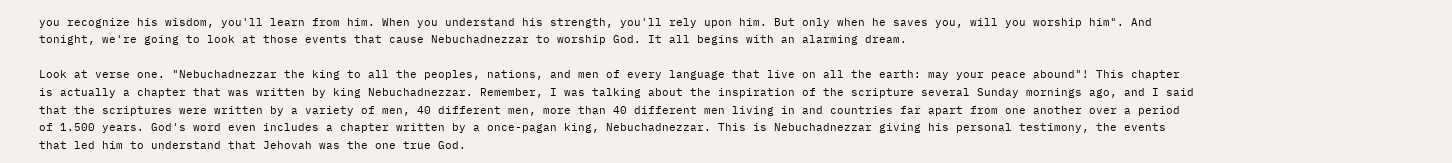you recognize his wisdom, you'll learn from him. When you understand his strength, you'll rely upon him. But only when he saves you, will you worship him". And tonight, we're going to look at those events that cause Nebuchadnezzar to worship God. It all begins with an alarming dream.

Look at verse one. "Nebuchadnezzar the king to all the peoples, nations, and men of every language that live on all the earth: may your peace abound"! This chapter is actually a chapter that was written by king Nebuchadnezzar. Remember, I was talking about the inspiration of the scripture several Sunday mornings ago, and I said that the scriptures were written by a variety of men, 40 different men, more than 40 different men living in and countries far apart from one another over a period of 1.500 years. God's word even includes a chapter written by a once-pagan king, Nebuchadnezzar. This is Nebuchadnezzar giving his personal testimony, the events that led him to understand that Jehovah was the one true God.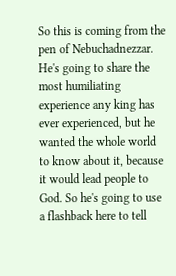So this is coming from the pen of Nebuchadnezzar. He's going to share the most humiliating experience any king has ever experienced, but he wanted the whole world to know about it, because it would lead people to God. So he's going to use a flashback here to tell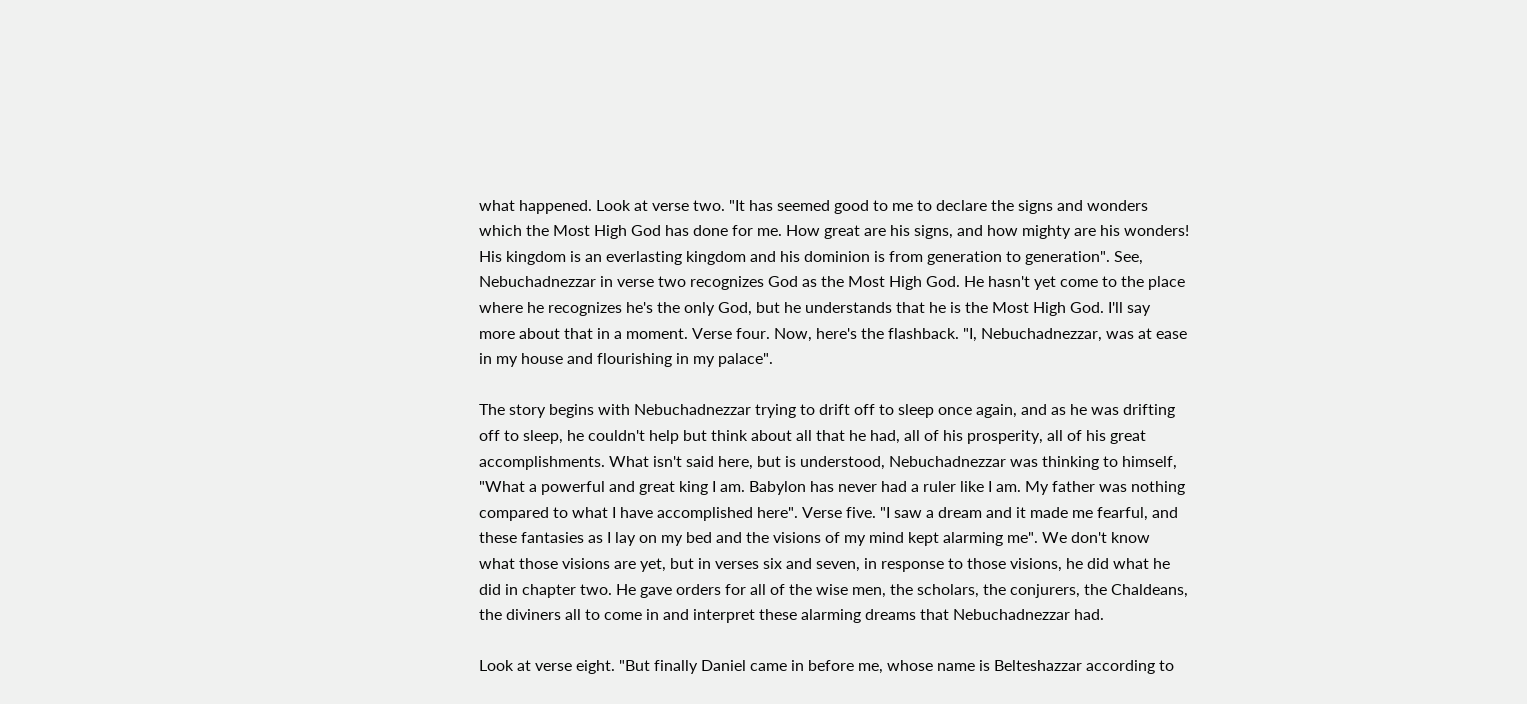what happened. Look at verse two. "It has seemed good to me to declare the signs and wonders which the Most High God has done for me. How great are his signs, and how mighty are his wonders! His kingdom is an everlasting kingdom and his dominion is from generation to generation". See, Nebuchadnezzar in verse two recognizes God as the Most High God. He hasn't yet come to the place where he recognizes he's the only God, but he understands that he is the Most High God. I'll say more about that in a moment. Verse four. Now, here's the flashback. "I, Nebuchadnezzar, was at ease in my house and flourishing in my palace".

The story begins with Nebuchadnezzar trying to drift off to sleep once again, and as he was drifting off to sleep, he couldn't help but think about all that he had, all of his prosperity, all of his great accomplishments. What isn't said here, but is understood, Nebuchadnezzar was thinking to himself, "What a powerful and great king I am. Babylon has never had a ruler like I am. My father was nothing compared to what I have accomplished here". Verse five. "I saw a dream and it made me fearful, and these fantasies as I lay on my bed and the visions of my mind kept alarming me". We don't know what those visions are yet, but in verses six and seven, in response to those visions, he did what he did in chapter two. He gave orders for all of the wise men, the scholars, the conjurers, the Chaldeans, the diviners all to come in and interpret these alarming dreams that Nebuchadnezzar had.

Look at verse eight. "But finally Daniel came in before me, whose name is Belteshazzar according to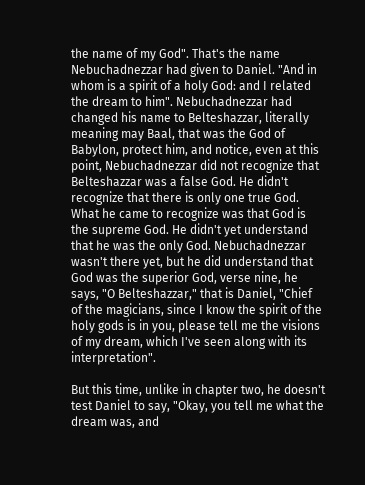the name of my God". That's the name Nebuchadnezzar had given to Daniel. "And in whom is a spirit of a holy God: and I related the dream to him". Nebuchadnezzar had changed his name to Belteshazzar, literally meaning may Baal, that was the God of Babylon, protect him, and notice, even at this point, Nebuchadnezzar did not recognize that Belteshazzar was a false God. He didn't recognize that there is only one true God. What he came to recognize was that God is the supreme God. He didn't yet understand that he was the only God. Nebuchadnezzar wasn't there yet, but he did understand that God was the superior God, verse nine, he says, "O Belteshazzar," that is Daniel, "Chief of the magicians, since I know the spirit of the holy gods is in you, please tell me the visions of my dream, which I've seen along with its interpretation".

But this time, unlike in chapter two, he doesn't test Daniel to say, "Okay, you tell me what the dream was, and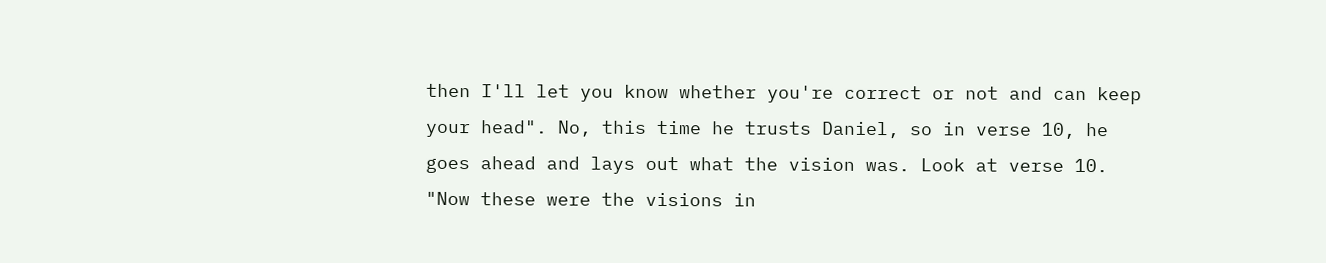then I'll let you know whether you're correct or not and can keep your head". No, this time he trusts Daniel, so in verse 10, he goes ahead and lays out what the vision was. Look at verse 10. "Now these were the visions in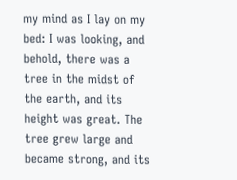my mind as I lay on my bed: I was looking, and behold, there was a tree in the midst of the earth, and its height was great. The tree grew large and became strong, and its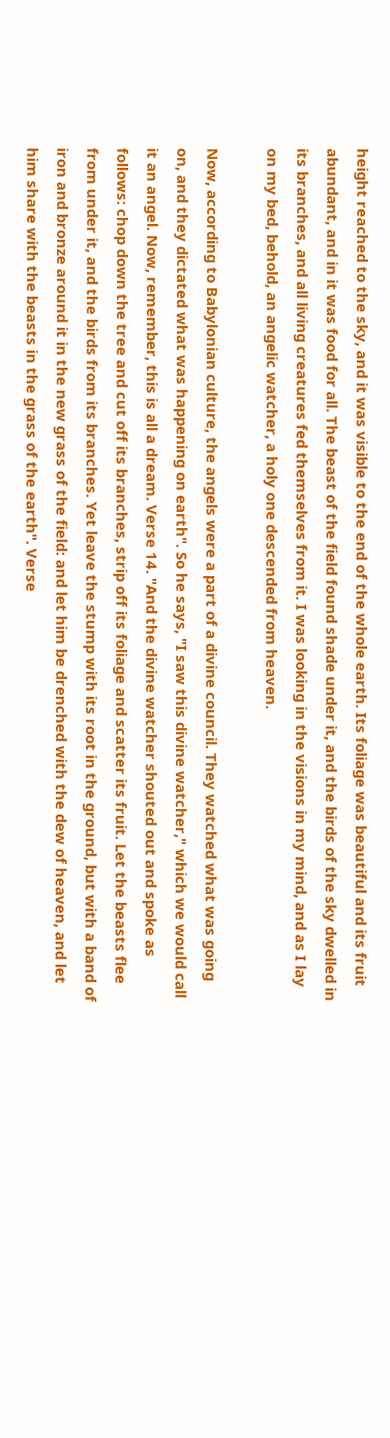height reached to the sky, and it was visible to the end of the whole earth. Its foliage was beautiful and its fruit abundant, and in it was food for all. The beast of the field found shade under it, and the birds of the sky dwelled in its branches, and all living creatures fed themselves from it. I was looking in the visions in my mind, and as I lay on my bed, behold, an angelic watcher, a holy one descended from heaven.

Now, according to Babylonian culture, the angels were a part of a divine council. They watched what was going on, and they dictated what was happening on earth". So he says, "I saw this divine watcher," which we would call it an angel. Now, remember, this is all a dream. Verse 14. "And the divine watcher shouted out and spoke as follows: chop down the tree and cut off its branches, strip off its foliage and scatter its fruit. Let the beasts flee from under it, and the birds from its branches. Yet leave the stump with its root in the ground, but with a band of iron and bronze around it in the new grass of the field: and let him be drenched with the dew of heaven, and let him share with the beasts in the grass of the earth". Verse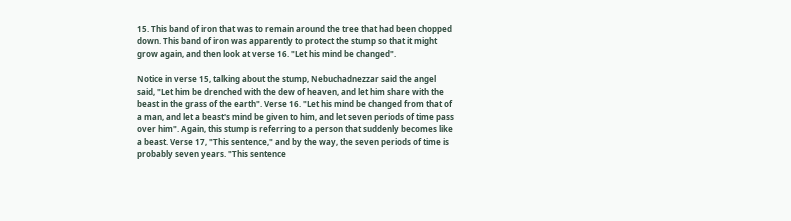15. This band of iron that was to remain around the tree that had been chopped down. This band of iron was apparently to protect the stump so that it might grow again, and then look at verse 16. "Let his mind be changed".

Notice in verse 15, talking about the stump, Nebuchadnezzar said the angel said, "Let him be drenched with the dew of heaven, and let him share with the beast in the grass of the earth". Verse 16. "Let his mind be changed from that of a man, and let a beast's mind be given to him, and let seven periods of time pass over him". Again, this stump is referring to a person that suddenly becomes like a beast. Verse 17, "This sentence," and by the way, the seven periods of time is probably seven years. "This sentence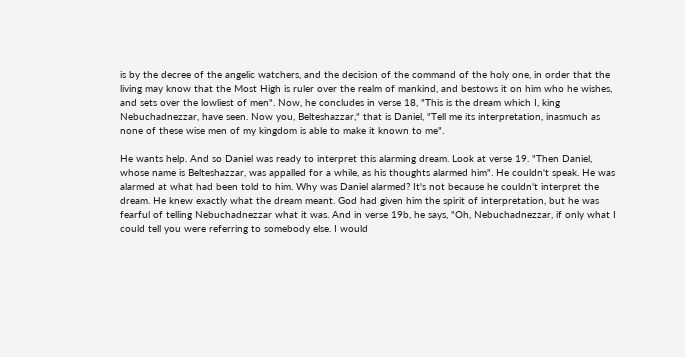is by the decree of the angelic watchers, and the decision of the command of the holy one, in order that the living may know that the Most High is ruler over the realm of mankind, and bestows it on him who he wishes, and sets over the lowliest of men". Now, he concludes in verse 18, "This is the dream which I, king Nebuchadnezzar, have seen. Now you, Belteshazzar," that is Daniel, "Tell me its interpretation, inasmuch as none of these wise men of my kingdom is able to make it known to me".

He wants help. And so Daniel was ready to interpret this alarming dream. Look at verse 19. "Then Daniel, whose name is Belteshazzar, was appalled for a while, as his thoughts alarmed him". He couldn't speak. He was alarmed at what had been told to him. Why was Daniel alarmed? It's not because he couldn't interpret the dream. He knew exactly what the dream meant. God had given him the spirit of interpretation, but he was fearful of telling Nebuchadnezzar what it was. And in verse 19b, he says, "Oh, Nebuchadnezzar, if only what I could tell you were referring to somebody else. I would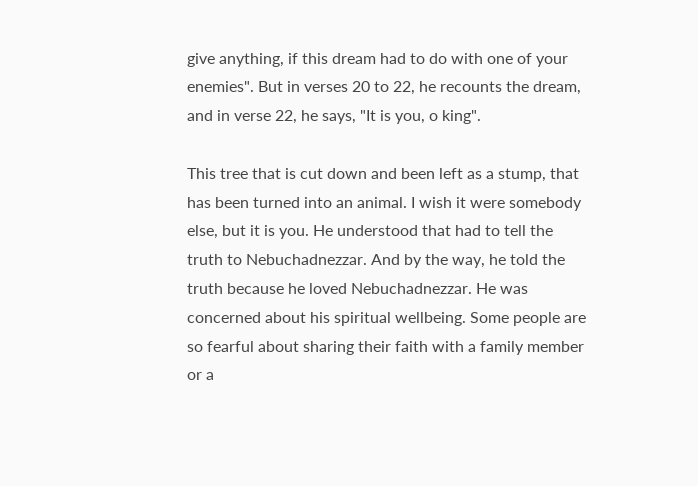give anything, if this dream had to do with one of your enemies". But in verses 20 to 22, he recounts the dream, and in verse 22, he says, "It is you, o king".

This tree that is cut down and been left as a stump, that has been turned into an animal. I wish it were somebody else, but it is you. He understood that had to tell the truth to Nebuchadnezzar. And by the way, he told the truth because he loved Nebuchadnezzar. He was concerned about his spiritual wellbeing. Some people are so fearful about sharing their faith with a family member or a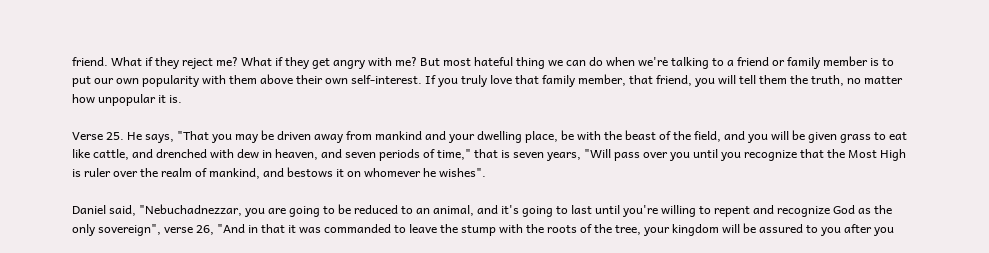friend. What if they reject me? What if they get angry with me? But most hateful thing we can do when we're talking to a friend or family member is to put our own popularity with them above their own self-interest. If you truly love that family member, that friend, you will tell them the truth, no matter how unpopular it is.

Verse 25. He says, "That you may be driven away from mankind and your dwelling place, be with the beast of the field, and you will be given grass to eat like cattle, and drenched with dew in heaven, and seven periods of time," that is seven years, "Will pass over you until you recognize that the Most High is ruler over the realm of mankind, and bestows it on whomever he wishes".

Daniel said, "Nebuchadnezzar, you are going to be reduced to an animal, and it's going to last until you're willing to repent and recognize God as the only sovereign", verse 26, "And in that it was commanded to leave the stump with the roots of the tree, your kingdom will be assured to you after you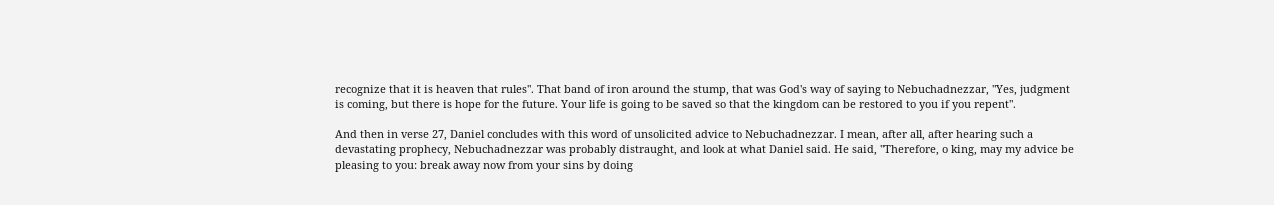recognize that it is heaven that rules". That band of iron around the stump, that was God's way of saying to Nebuchadnezzar, "Yes, judgment is coming, but there is hope for the future. Your life is going to be saved so that the kingdom can be restored to you if you repent".

And then in verse 27, Daniel concludes with this word of unsolicited advice to Nebuchadnezzar. I mean, after all, after hearing such a devastating prophecy, Nebuchadnezzar was probably distraught, and look at what Daniel said. He said, "Therefore, o king, may my advice be pleasing to you: break away now from your sins by doing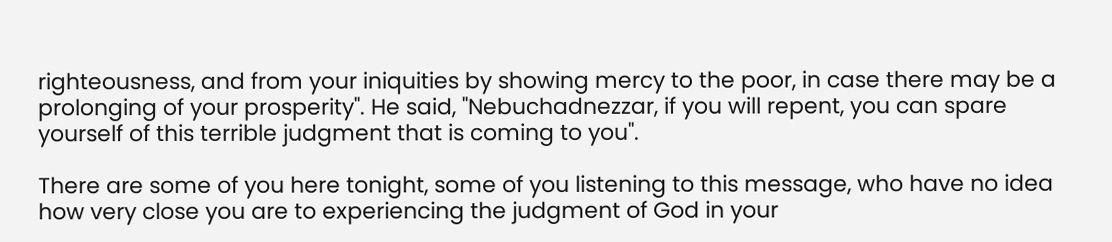righteousness, and from your iniquities by showing mercy to the poor, in case there may be a prolonging of your prosperity". He said, "Nebuchadnezzar, if you will repent, you can spare yourself of this terrible judgment that is coming to you".

There are some of you here tonight, some of you listening to this message, who have no idea how very close you are to experiencing the judgment of God in your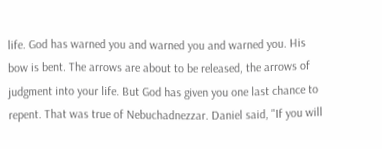life. God has warned you and warned you and warned you. His bow is bent. The arrows are about to be released, the arrows of judgment into your life. But God has given you one last chance to repent. That was true of Nebuchadnezzar. Daniel said, "If you will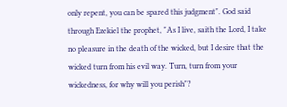only repent, you can be spared this judgment". God said through Ezekiel the prophet, "As I live, saith the Lord, I take no pleasure in the death of the wicked, but I desire that the wicked turn from his evil way. Turn, turn from your wickedness, for why will you perish"?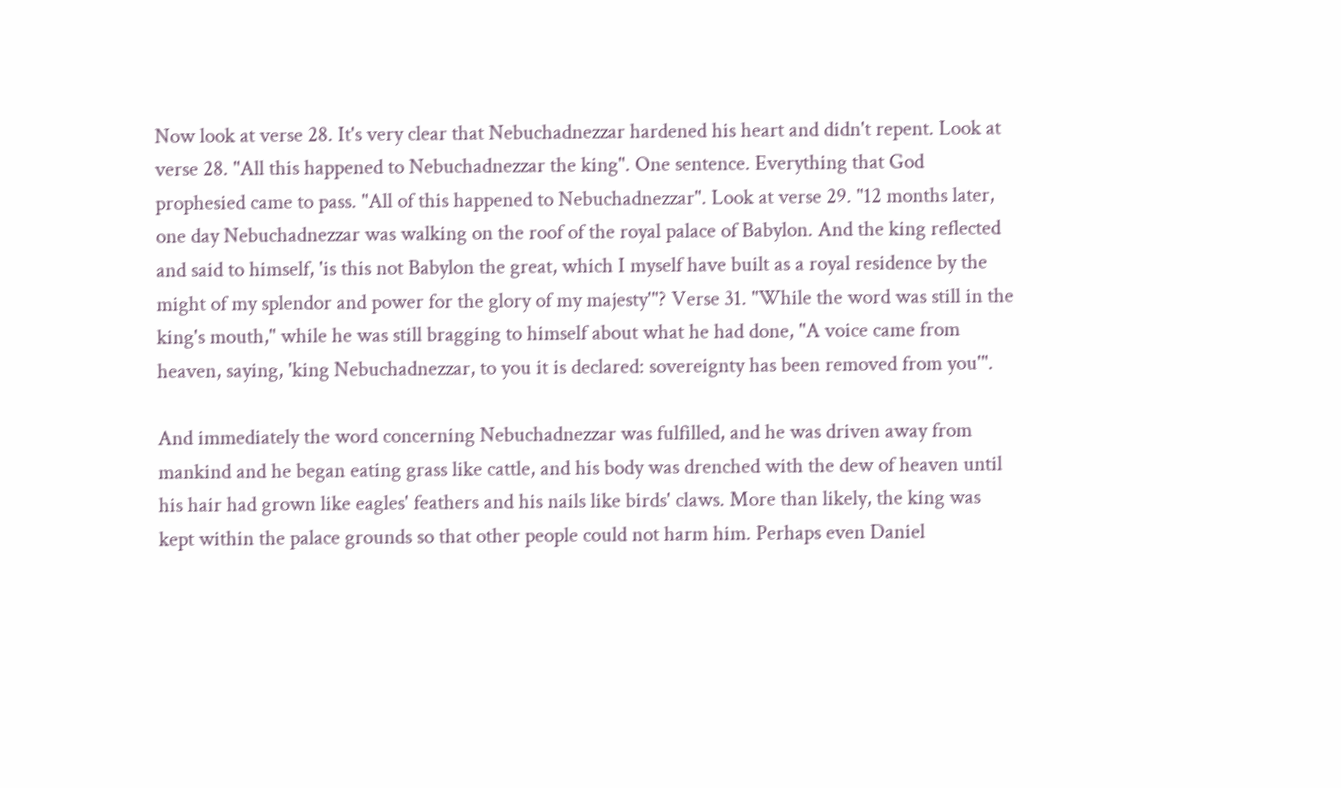Now look at verse 28. It's very clear that Nebuchadnezzar hardened his heart and didn't repent. Look at verse 28. "All this happened to Nebuchadnezzar the king". One sentence. Everything that God prophesied came to pass. "All of this happened to Nebuchadnezzar". Look at verse 29. "12 months later, one day Nebuchadnezzar was walking on the roof of the royal palace of Babylon. And the king reflected and said to himself, 'is this not Babylon the great, which I myself have built as a royal residence by the might of my splendor and power for the glory of my majesty'"? Verse 31. "While the word was still in the king's mouth," while he was still bragging to himself about what he had done, "A voice came from heaven, saying, 'king Nebuchadnezzar, to you it is declared: sovereignty has been removed from you'".

And immediately the word concerning Nebuchadnezzar was fulfilled, and he was driven away from mankind and he began eating grass like cattle, and his body was drenched with the dew of heaven until his hair had grown like eagles' feathers and his nails like birds' claws. More than likely, the king was kept within the palace grounds so that other people could not harm him. Perhaps even Daniel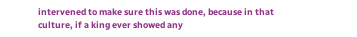intervened to make sure this was done, because in that culture, if a king ever showed any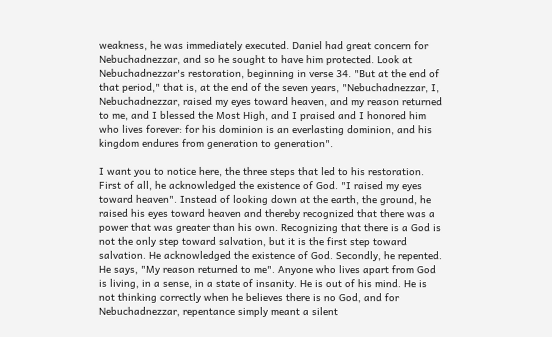weakness, he was immediately executed. Daniel had great concern for Nebuchadnezzar, and so he sought to have him protected. Look at Nebuchadnezzar's restoration, beginning in verse 34. "But at the end of that period," that is, at the end of the seven years, "Nebuchadnezzar, I, Nebuchadnezzar, raised my eyes toward heaven, and my reason returned to me, and I blessed the Most High, and I praised and I honored him who lives forever: for his dominion is an everlasting dominion, and his kingdom endures from generation to generation".

I want you to notice here, the three steps that led to his restoration. First of all, he acknowledged the existence of God. "I raised my eyes toward heaven". Instead of looking down at the earth, the ground, he raised his eyes toward heaven and thereby recognized that there was a power that was greater than his own. Recognizing that there is a God is not the only step toward salvation, but it is the first step toward salvation. He acknowledged the existence of God. Secondly, he repented. He says, "My reason returned to me". Anyone who lives apart from God is living, in a sense, in a state of insanity. He is out of his mind. He is not thinking correctly when he believes there is no God, and for Nebuchadnezzar, repentance simply meant a silent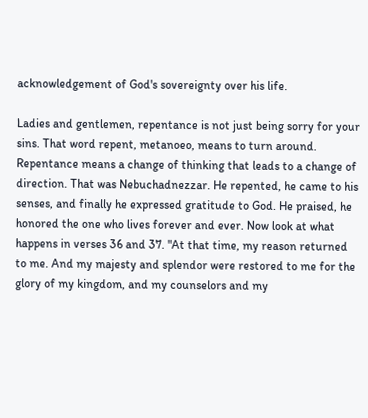acknowledgement of God's sovereignty over his life.

Ladies and gentlemen, repentance is not just being sorry for your sins. That word repent, metanoeo, means to turn around. Repentance means a change of thinking that leads to a change of direction. That was Nebuchadnezzar. He repented, he came to his senses, and finally he expressed gratitude to God. He praised, he honored the one who lives forever and ever. Now look at what happens in verses 36 and 37. "At that time, my reason returned to me. And my majesty and splendor were restored to me for the glory of my kingdom, and my counselors and my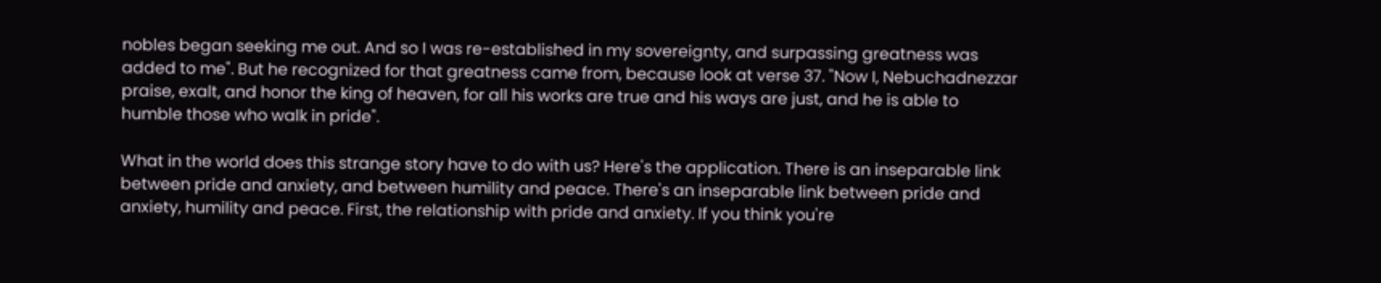nobles began seeking me out. And so I was re-established in my sovereignty, and surpassing greatness was added to me". But he recognized for that greatness came from, because look at verse 37. "Now I, Nebuchadnezzar praise, exalt, and honor the king of heaven, for all his works are true and his ways are just, and he is able to humble those who walk in pride".

What in the world does this strange story have to do with us? Here's the application. There is an inseparable link between pride and anxiety, and between humility and peace. There's an inseparable link between pride and anxiety, humility and peace. First, the relationship with pride and anxiety. If you think you're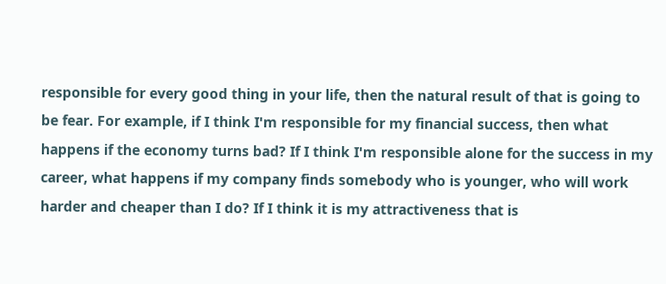responsible for every good thing in your life, then the natural result of that is going to be fear. For example, if I think I'm responsible for my financial success, then what happens if the economy turns bad? If I think I'm responsible alone for the success in my career, what happens if my company finds somebody who is younger, who will work harder and cheaper than I do? If I think it is my attractiveness that is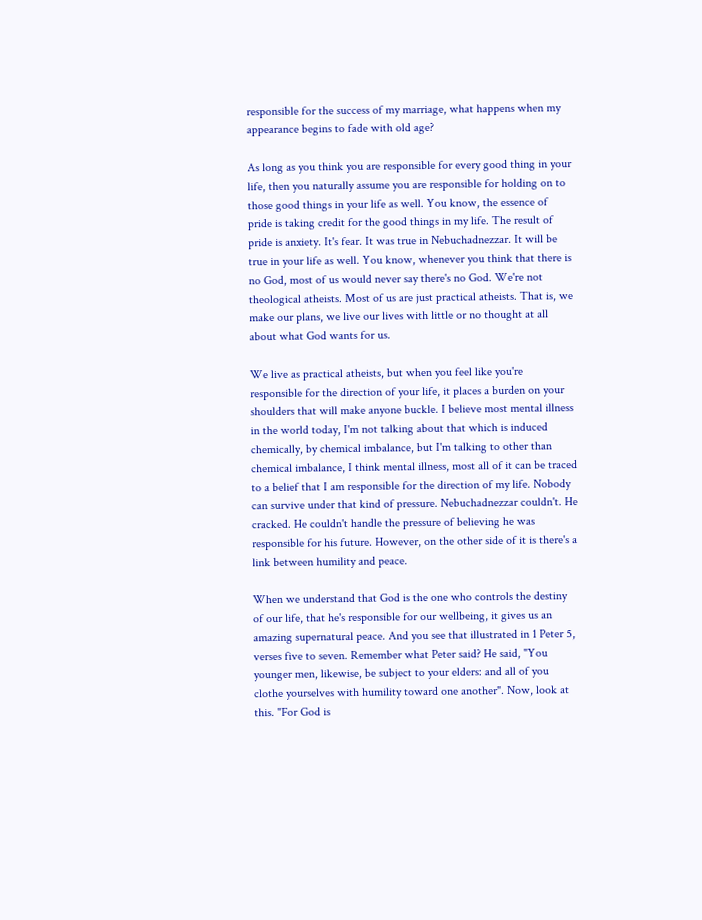responsible for the success of my marriage, what happens when my appearance begins to fade with old age?

As long as you think you are responsible for every good thing in your life, then you naturally assume you are responsible for holding on to those good things in your life as well. You know, the essence of pride is taking credit for the good things in my life. The result of pride is anxiety. It's fear. It was true in Nebuchadnezzar. It will be true in your life as well. You know, whenever you think that there is no God, most of us would never say there's no God. We're not theological atheists. Most of us are just practical atheists. That is, we make our plans, we live our lives with little or no thought at all about what God wants for us.

We live as practical atheists, but when you feel like you're responsible for the direction of your life, it places a burden on your shoulders that will make anyone buckle. I believe most mental illness in the world today, I'm not talking about that which is induced chemically, by chemical imbalance, but I'm talking to other than chemical imbalance, I think mental illness, most all of it can be traced to a belief that I am responsible for the direction of my life. Nobody can survive under that kind of pressure. Nebuchadnezzar couldn't. He cracked. He couldn't handle the pressure of believing he was responsible for his future. However, on the other side of it is there's a link between humility and peace.

When we understand that God is the one who controls the destiny of our life, that he's responsible for our wellbeing, it gives us an amazing supernatural peace. And you see that illustrated in 1 Peter 5, verses five to seven. Remember what Peter said? He said, "You younger men, likewise, be subject to your elders: and all of you clothe yourselves with humility toward one another". Now, look at this. "For God is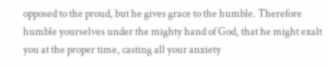opposed to the proud, but he gives grace to the humble. Therefore humble yourselves under the mighty hand of God, that he might exalt you at the proper time, casting all your anxiety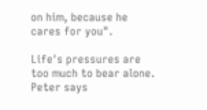on him, because he cares for you".

Life's pressures are too much to bear alone. Peter says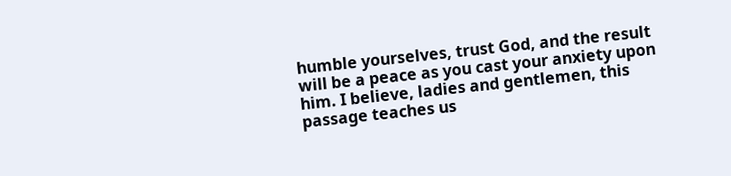humble yourselves, trust God, and the result will be a peace as you cast your anxiety upon him. I believe, ladies and gentlemen, this passage teaches us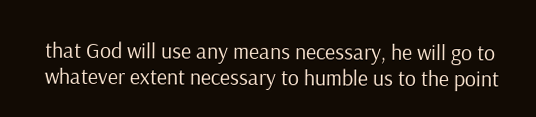that God will use any means necessary, he will go to whatever extent necessary to humble us to the point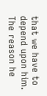that we have to depend upon him. The reason he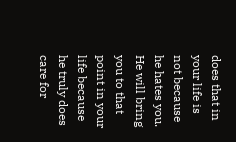does that in your life is not because he hates you. He will bring you to that point in your life because he truly does care for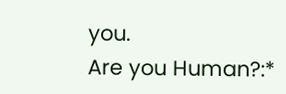you.
Are you Human?:*